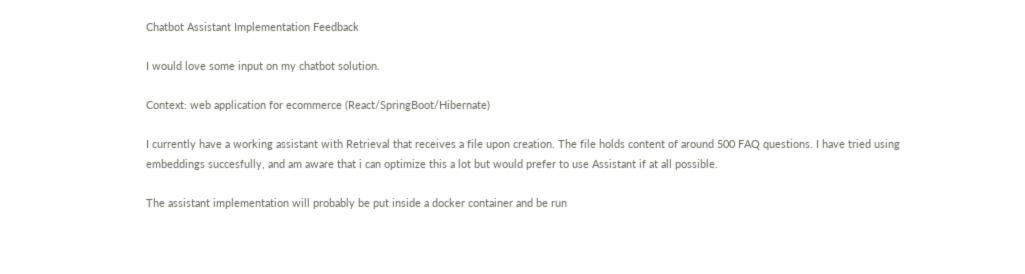Chatbot Assistant Implementation Feedback

I would love some input on my chatbot solution.

Context: web application for ecommerce (React/SpringBoot/Hibernate)

I currently have a working assistant with Retrieval that receives a file upon creation. The file holds content of around 500 FAQ questions. I have tried using embeddings succesfully, and am aware that i can optimize this a lot but would prefer to use Assistant if at all possible.

The assistant implementation will probably be put inside a docker container and be run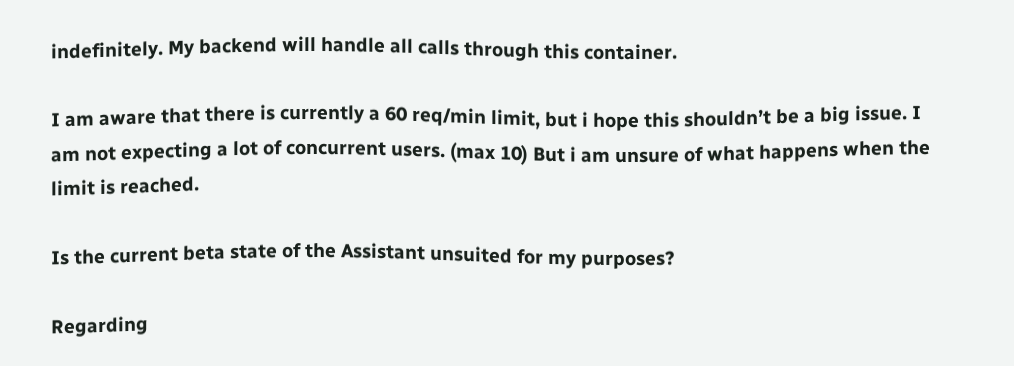indefinitely. My backend will handle all calls through this container.

I am aware that there is currently a 60 req/min limit, but i hope this shouldn’t be a big issue. I am not expecting a lot of concurrent users. (max 10) But i am unsure of what happens when the limit is reached.

Is the current beta state of the Assistant unsuited for my purposes?

Regarding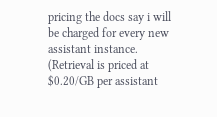pricing the docs say i will be charged for every new assistant instance. (Retrieval is priced at $0.20/GB per assistant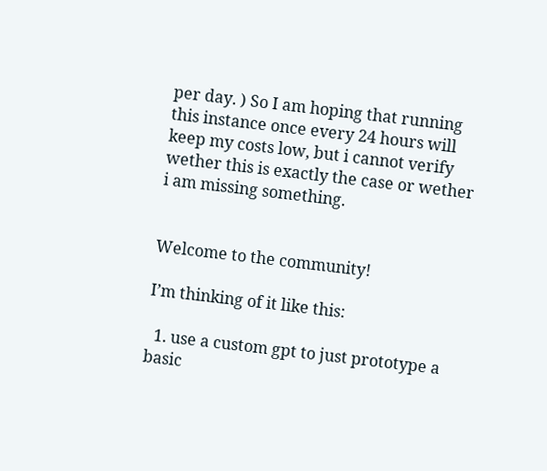per day. ) So I am hoping that running this instance once every 24 hours will keep my costs low, but i cannot verify wether this is exactly the case or wether i am missing something.


Welcome to the community!

I’m thinking of it like this:

  1. use a custom gpt to just prototype a basic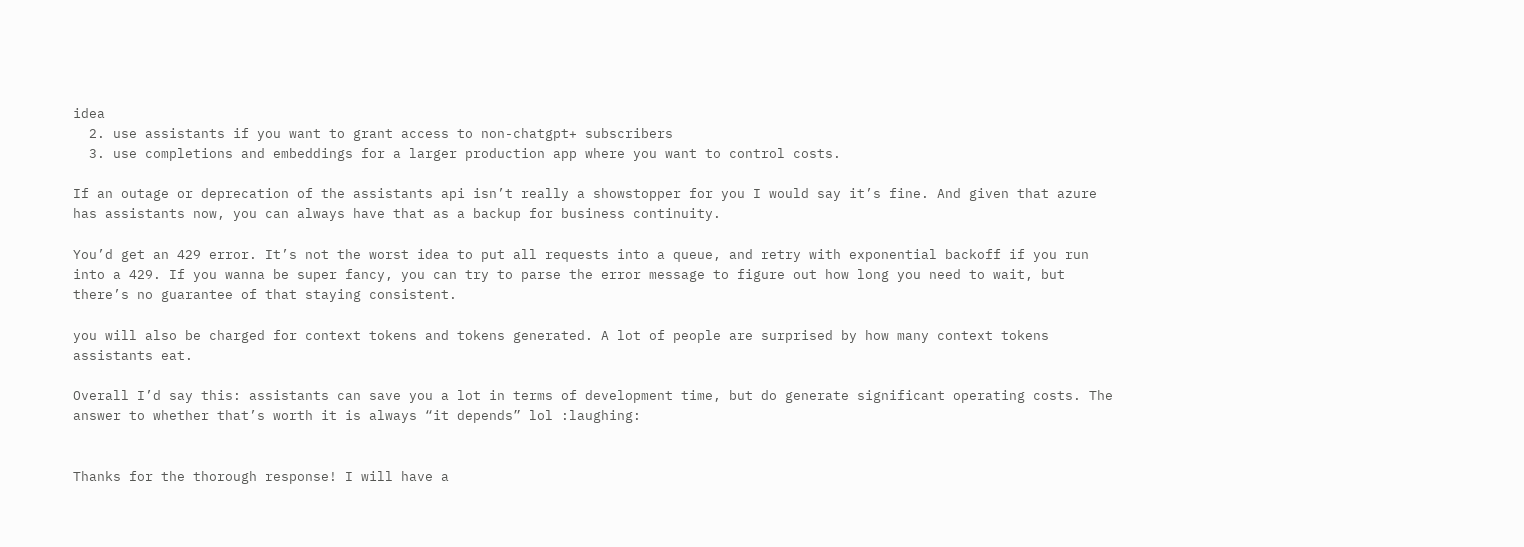idea
  2. use assistants if you want to grant access to non-chatgpt+ subscribers
  3. use completions and embeddings for a larger production app where you want to control costs.

If an outage or deprecation of the assistants api isn’t really a showstopper for you I would say it’s fine. And given that azure has assistants now, you can always have that as a backup for business continuity.

You’d get an 429 error. It’s not the worst idea to put all requests into a queue, and retry with exponential backoff if you run into a 429. If you wanna be super fancy, you can try to parse the error message to figure out how long you need to wait, but there’s no guarantee of that staying consistent.

you will also be charged for context tokens and tokens generated. A lot of people are surprised by how many context tokens assistants eat.

Overall I’d say this: assistants can save you a lot in terms of development time, but do generate significant operating costs. The answer to whether that’s worth it is always “it depends” lol :laughing:


Thanks for the thorough response! I will have a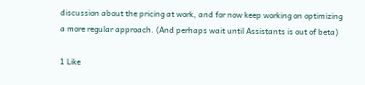discussion about the pricing at work, and for now keep working on optimizing a more regular approach. (And perhaps wait until Assistants is out of beta)

1 Like